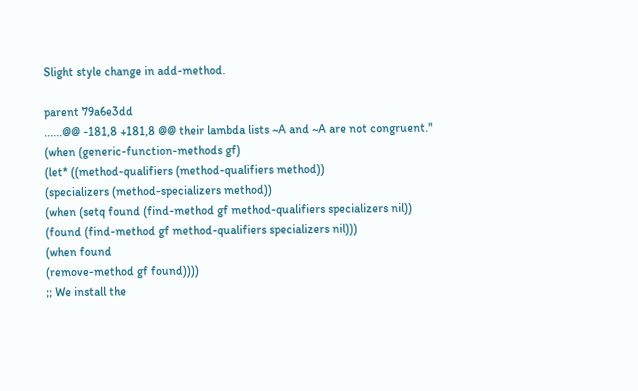Slight style change in add-method.

parent 79a6e3dd
......@@ -181,8 +181,8 @@ their lambda lists ~A and ~A are not congruent."
(when (generic-function-methods gf)
(let* ((method-qualifiers (method-qualifiers method))
(specializers (method-specializers method))
(when (setq found (find-method gf method-qualifiers specializers nil))
(found (find-method gf method-qualifiers specializers nil)))
(when found
(remove-method gf found))))
;; We install the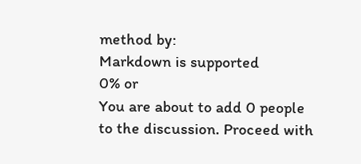method by:
Markdown is supported
0% or
You are about to add 0 people to the discussion. Proceed with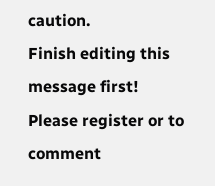caution.
Finish editing this message first!
Please register or to comment